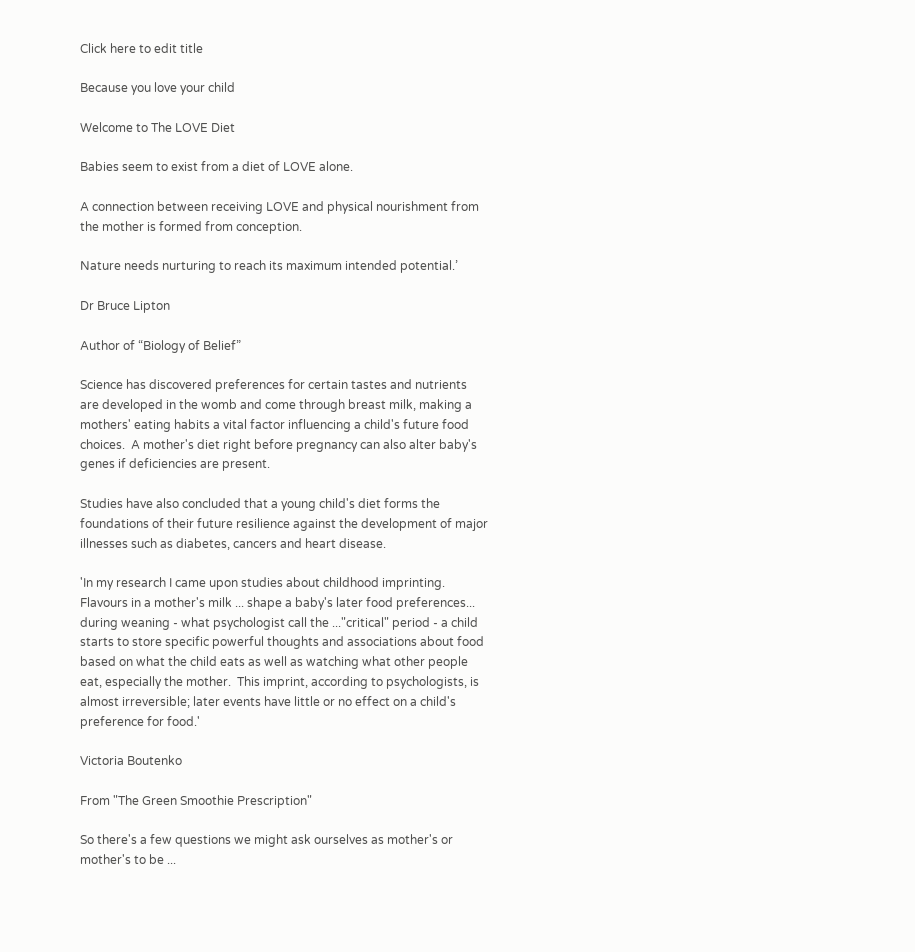Click here to edit title

Because you love your child

Welcome to The LOVE Diet

Babies seem to exist from a diet of LOVE alone.

A connection between receiving LOVE and physical nourishment from the mother is formed from conception.

Nature needs nurturing to reach its maximum intended potential.’

Dr Bruce Lipton

Author of “Biology of Belief”

Science has discovered preferences for certain tastes and nutrients are developed in the womb and come through breast milk, making a mothers' eating habits a vital factor influencing a child's future food choices.  A mother's diet right before pregnancy can also alter baby's genes if deficiencies are present.

Studies have also concluded that a young child's diet forms the foundations of their future resilience against the development of major illnesses such as diabetes, cancers and heart disease.

'In my research I came upon studies about childhood imprinting.  Flavours in a mother's milk ... shape a baby's later food preferences... during weaning - what psychologist call the ..."critical" period - a child starts to store specific powerful thoughts and associations about food based on what the child eats as well as watching what other people eat, especially the mother.  This imprint, according to psychologists, is almost irreversible; later events have little or no effect on a child's preference for food.'

Victoria Boutenko

From "The Green Smoothie Prescription"

So there's a few questions we might ask ourselves as mother's or mother's to be ...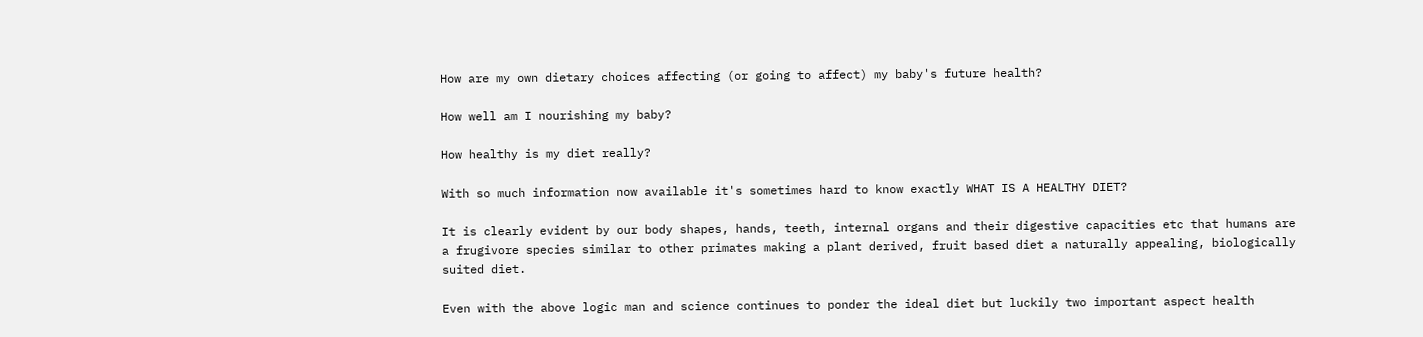How are my own dietary choices affecting (or going to affect) my baby's future health?

How well am I nourishing my baby?

How healthy is my diet really?

With so much information now available it's sometimes hard to know exactly WHAT IS A HEALTHY DIET?

It is clearly evident by our body shapes, hands, teeth, internal organs and their digestive capacities etc that humans are a frugivore species similar to other primates making a plant derived, fruit based diet a naturally appealing, biologically suited diet.

Even with the above logic man and science continues to ponder the ideal diet but luckily two important aspect health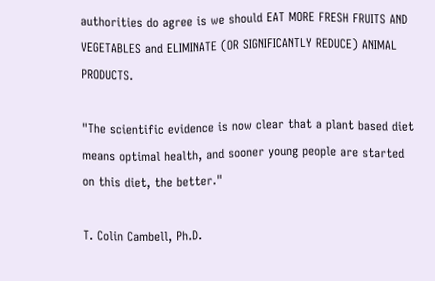authorities do agree is we should EAT MORE FRESH FRUITS AND VEGETABLES and ELIMINATE (OR SIGNIFICANTLY REDUCE) ANIMAL PRODUCTS.

"The scientific evidence is now clear that a plant based diet means optimal health, and sooner young people are started on this diet, the better."

T. Colin Cambell, Ph.D.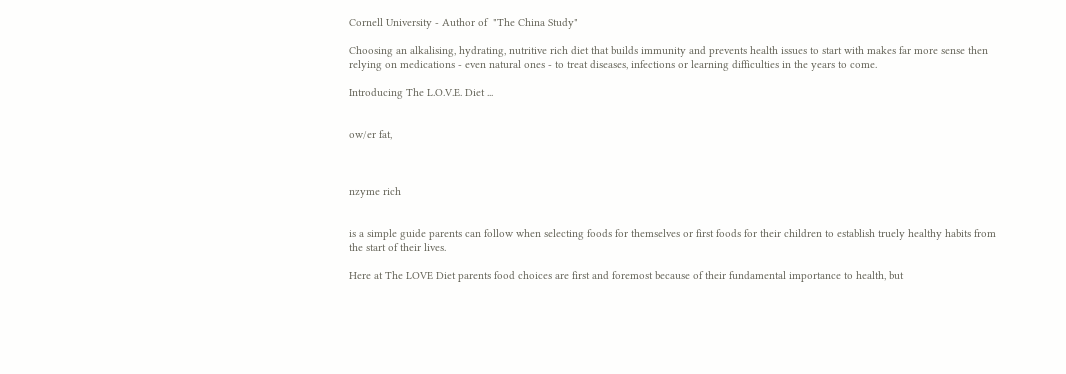Cornell University - Author of  "The China Study"

Choosing an alkalising, hydrating, nutritive rich diet that builds immunity and prevents health issues to start with makes far more sense then relying on medications - even natural ones - to treat diseases, infections or learning difficulties in the years to come.

Introducing The L.O.V.E. Diet ...


ow/er fat,



nzyme rich


is a simple guide parents can follow when selecting foods for themselves or first foods for their children to establish truely healthy habits from the start of their lives.

Here at The LOVE Diet parents food choices are first and foremost because of their fundamental importance to health, but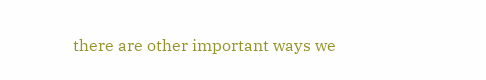there are other important ways we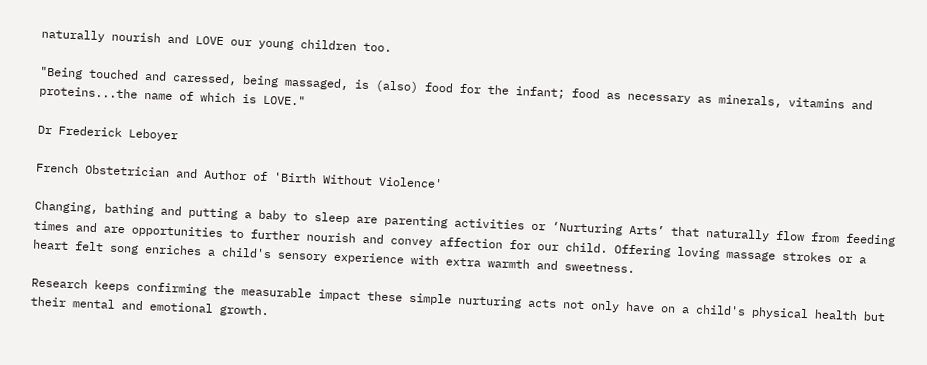naturally nourish and LOVE our young children too.

"Being touched and caressed, being massaged, is (also) food for the infant; food as necessary as minerals, vitamins and proteins...the name of which is LOVE."

Dr Frederick Leboyer

French Obstetrician and Author of 'Birth Without Violence'

Changing, bathing and putting a baby to sleep are parenting activities or ‘Nurturing Arts’ that naturally flow from feeding times and are opportunities to further nourish and convey affection for our child. Offering loving massage strokes or a heart felt song enriches a child's sensory experience with extra warmth and sweetness.

Research keeps confirming the measurable impact these simple nurturing acts not only have on a child's physical health but their mental and emotional growth.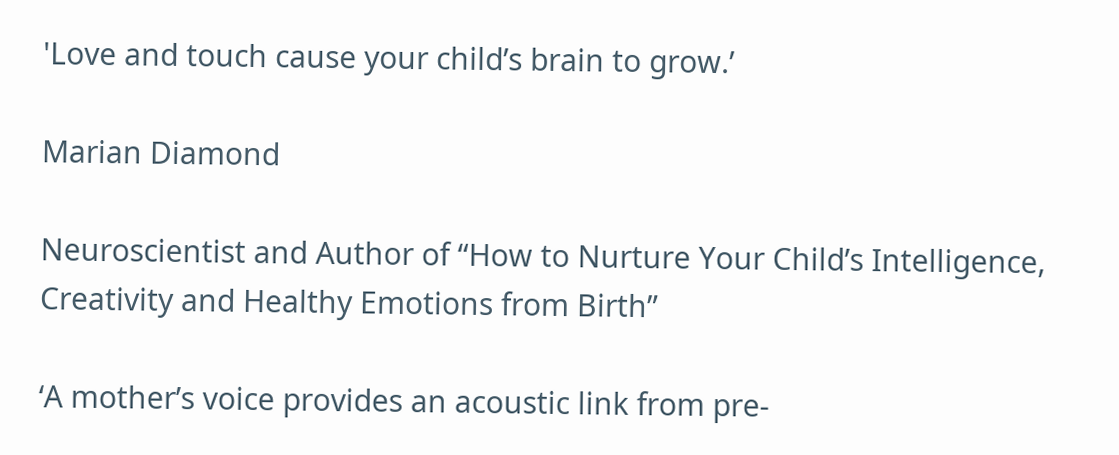'Love and touch cause your child’s brain to grow.’

Marian Diamond

Neuroscientist and Author of “How to Nurture Your Child’s Intelligence, Creativity and Healthy Emotions from Birth”

‘A mother’s voice provides an acoustic link from pre-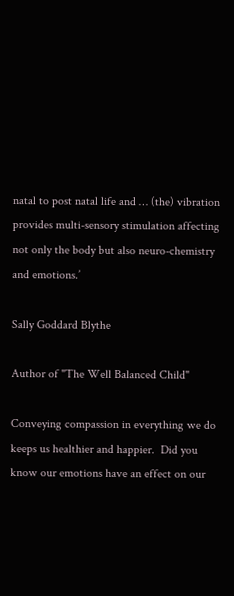natal to post natal life and … (the) vibration provides multi-sensory stimulation affecting not only the body but also neuro-chemistry and emotions.’

Sally Goddard Blythe

Author of "The Well Balanced Child"

Conveying compassion in everything we do keeps us healthier and happier.  Did you know our emotions have an effect on our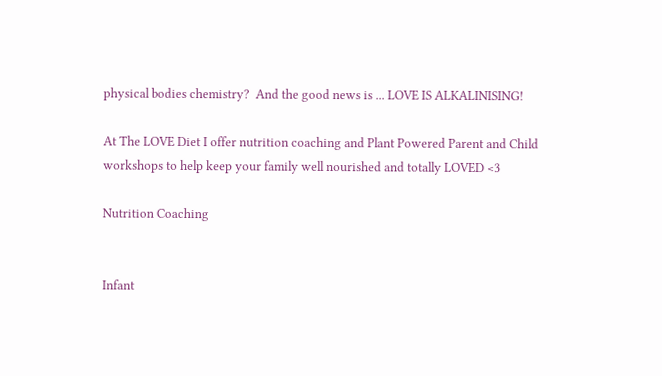physical bodies chemistry?  And the good news is ... LOVE IS ALKALINISING!

At The LOVE Diet I offer nutrition coaching and Plant Powered Parent and Child workshops to help keep your family well nourished and totally LOVED <3

Nutrition Coaching


Infant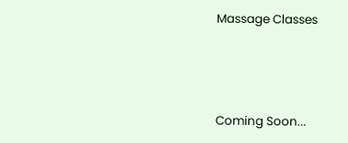Massage Classes



Coming Soon...